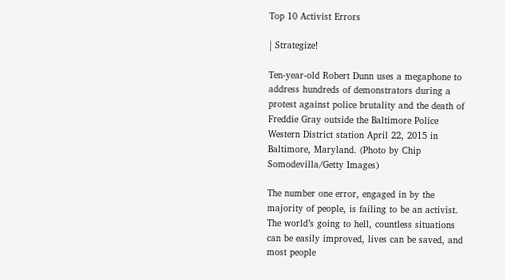Top 10 Activist Errors

| Strategize!

Ten-year-old Robert Dunn uses a megaphone to address hundreds of demonstrators during a protest against police brutality and the death of Freddie Gray outside the Baltimore Police Western District station April 22, 2015 in Baltimore, Maryland. (Photo by Chip Somodevilla/Getty Images)

The number one error, engaged in by the majority of people, is failing to be an activist. The world’s going to hell, countless situations can be easily improved, lives can be saved, and most people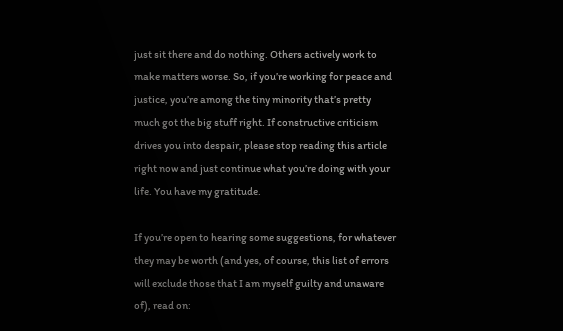just sit there and do nothing. Others actively work to make matters worse. So, if you’re working for peace and justice, you’re among the tiny minority that’s pretty much got the big stuff right. If constructive criticism drives you into despair, please stop reading this article right now and just continue what you’re doing with your life. You have my gratitude.

If you’re open to hearing some suggestions, for whatever they may be worth (and yes, of course, this list of errors will exclude those that I am myself guilty and unaware of), read on: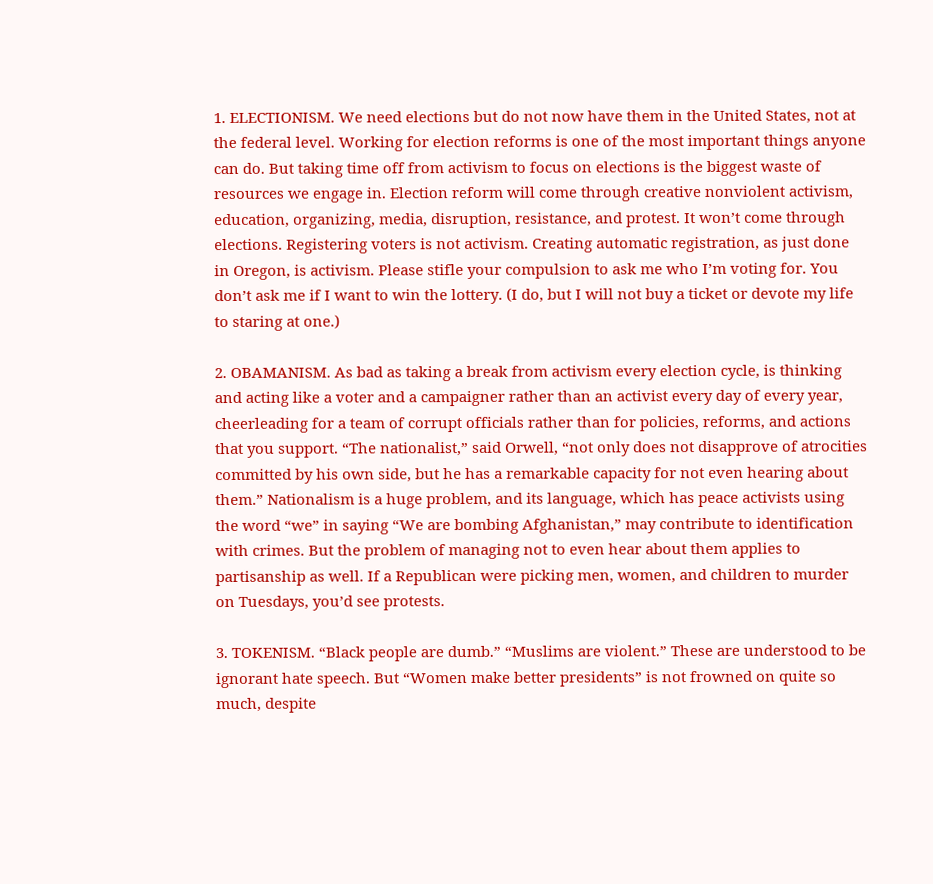1. ELECTIONISM. We need elections but do not now have them in the United States, not at the federal level. Working for election reforms is one of the most important things anyone can do. But taking time off from activism to focus on elections is the biggest waste of resources we engage in. Election reform will come through creative nonviolent activism, education, organizing, media, disruption, resistance, and protest. It won’t come through elections. Registering voters is not activism. Creating automatic registration, as just done in Oregon, is activism. Please stifle your compulsion to ask me who I’m voting for. You don’t ask me if I want to win the lottery. (I do, but I will not buy a ticket or devote my life to staring at one.)

2. OBAMANISM. As bad as taking a break from activism every election cycle, is thinking and acting like a voter and a campaigner rather than an activist every day of every year, cheerleading for a team of corrupt officials rather than for policies, reforms, and actions that you support. “The nationalist,” said Orwell, “not only does not disapprove of atrocities committed by his own side, but he has a remarkable capacity for not even hearing about them.” Nationalism is a huge problem, and its language, which has peace activists using the word “we” in saying “We are bombing Afghanistan,” may contribute to identification with crimes. But the problem of managing not to even hear about them applies to partisanship as well. If a Republican were picking men, women, and children to murder on Tuesdays, you’d see protests.

3. TOKENISM. “Black people are dumb.” “Muslims are violent.” These are understood to be ignorant hate speech. But “Women make better presidents” is not frowned on quite so much, despite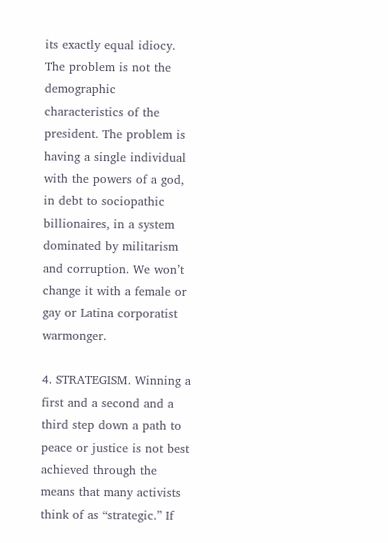its exactly equal idiocy. The problem is not the demographic characteristics of the president. The problem is having a single individual with the powers of a god, in debt to sociopathic billionaires, in a system dominated by militarism and corruption. We won’t change it with a female or gay or Latina corporatist warmonger.

4. STRATEGISM. Winning a first and a second and a third step down a path to peace or justice is not best achieved through the means that many activists think of as “strategic.” If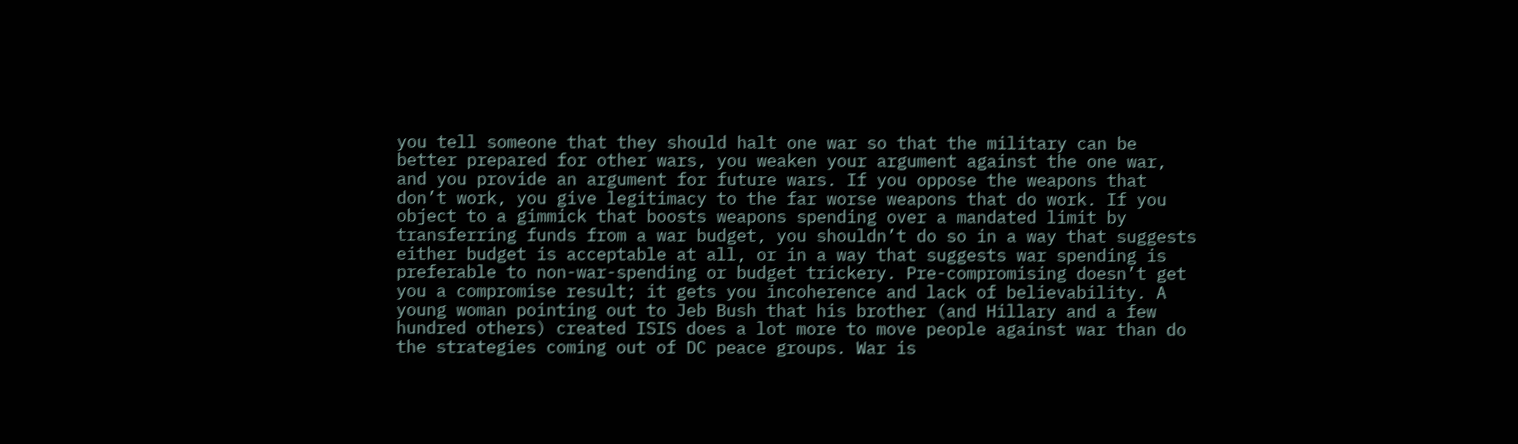you tell someone that they should halt one war so that the military can be better prepared for other wars, you weaken your argument against the one war, and you provide an argument for future wars. If you oppose the weapons that don’t work, you give legitimacy to the far worse weapons that do work. If you object to a gimmick that boosts weapons spending over a mandated limit by transferring funds from a war budget, you shouldn’t do so in a way that suggests either budget is acceptable at all, or in a way that suggests war spending is preferable to non-war-spending or budget trickery. Pre-compromising doesn’t get you a compromise result; it gets you incoherence and lack of believability. A young woman pointing out to Jeb Bush that his brother (and Hillary and a few hundred others) created ISIS does a lot more to move people against war than do the strategies coming out of DC peace groups. War is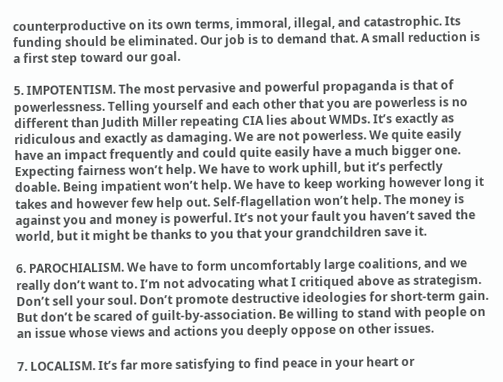counterproductive on its own terms, immoral, illegal, and catastrophic. Its funding should be eliminated. Our job is to demand that. A small reduction is a first step toward our goal.

5. IMPOTENTISM. The most pervasive and powerful propaganda is that of powerlessness. Telling yourself and each other that you are powerless is no different than Judith Miller repeating CIA lies about WMDs. It’s exactly as ridiculous and exactly as damaging. We are not powerless. We quite easily have an impact frequently and could quite easily have a much bigger one. Expecting fairness won’t help. We have to work uphill, but it’s perfectly doable. Being impatient won’t help. We have to keep working however long it takes and however few help out. Self-flagellation won’t help. The money is against you and money is powerful. It’s not your fault you haven’t saved the world, but it might be thanks to you that your grandchildren save it.

6. PAROCHIALISM. We have to form uncomfortably large coalitions, and we really don’t want to. I’m not advocating what I critiqued above as strategism. Don’t sell your soul. Don’t promote destructive ideologies for short-term gain. But don’t be scared of guilt-by-association. Be willing to stand with people on an issue whose views and actions you deeply oppose on other issues.

7. LOCALISM. It’s far more satisfying to find peace in your heart or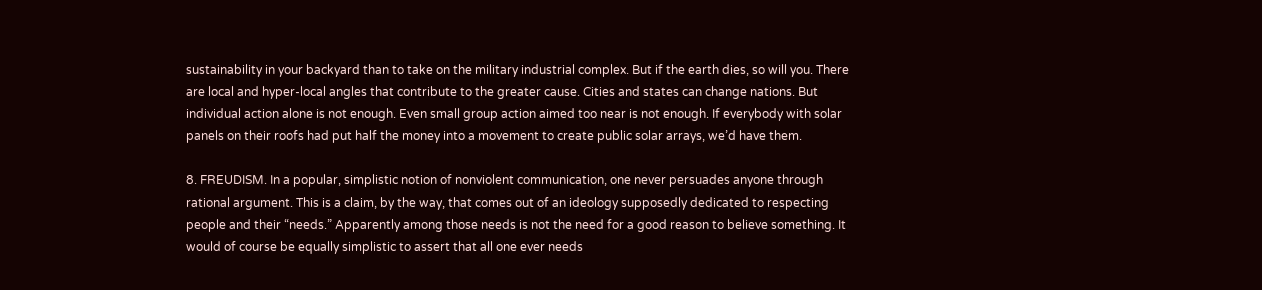sustainability in your backyard than to take on the military industrial complex. But if the earth dies, so will you. There are local and hyper-local angles that contribute to the greater cause. Cities and states can change nations. But individual action alone is not enough. Even small group action aimed too near is not enough. If everybody with solar panels on their roofs had put half the money into a movement to create public solar arrays, we’d have them.

8. FREUDISM. In a popular, simplistic notion of nonviolent communication, one never persuades anyone through rational argument. This is a claim, by the way, that comes out of an ideology supposedly dedicated to respecting people and their “needs.” Apparently among those needs is not the need for a good reason to believe something. It would of course be equally simplistic to assert that all one ever needs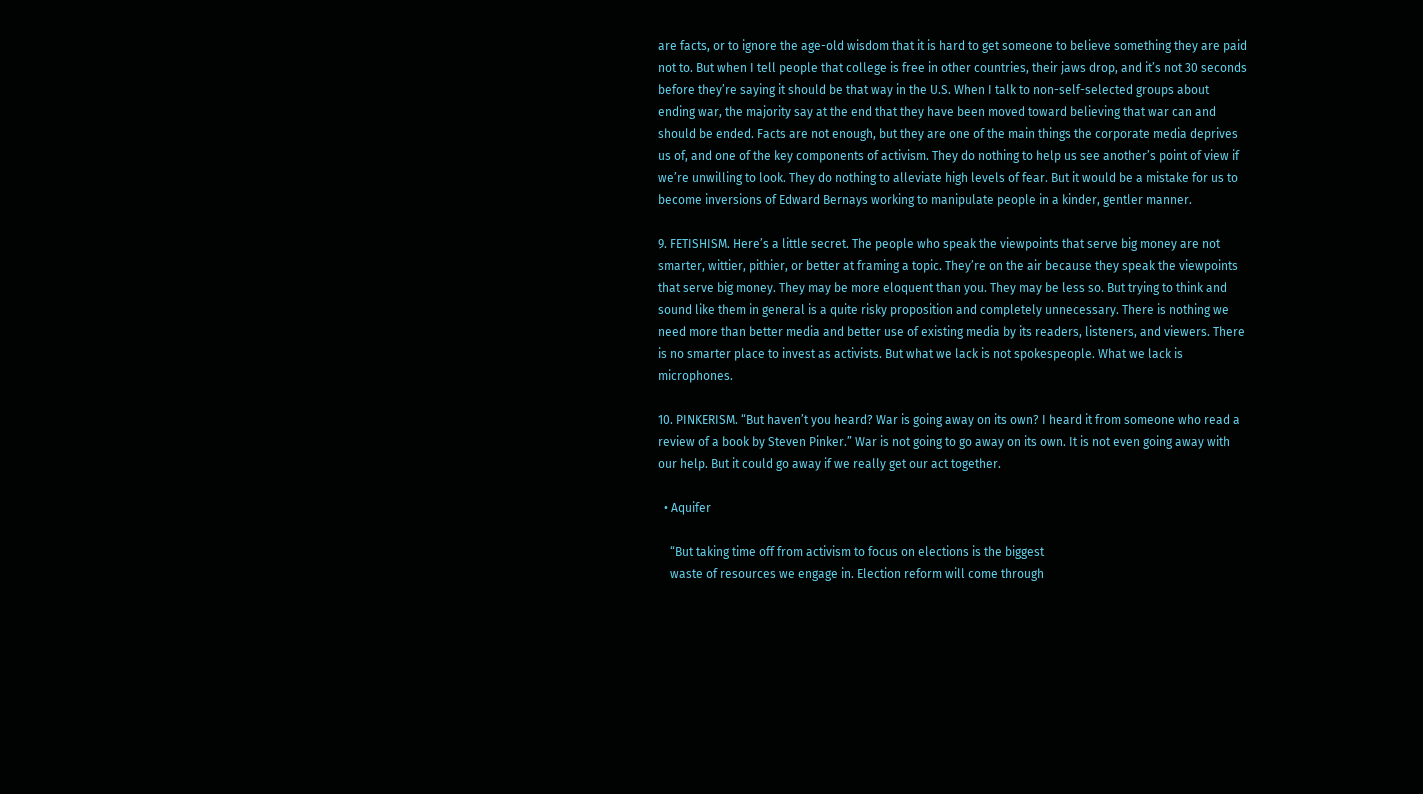are facts, or to ignore the age-old wisdom that it is hard to get someone to believe something they are paid not to. But when I tell people that college is free in other countries, their jaws drop, and it’s not 30 seconds before they’re saying it should be that way in the U.S. When I talk to non-self-selected groups about ending war, the majority say at the end that they have been moved toward believing that war can and should be ended. Facts are not enough, but they are one of the main things the corporate media deprives us of, and one of the key components of activism. They do nothing to help us see another’s point of view if we’re unwilling to look. They do nothing to alleviate high levels of fear. But it would be a mistake for us to become inversions of Edward Bernays working to manipulate people in a kinder, gentler manner.

9. FETISHISM. Here’s a little secret. The people who speak the viewpoints that serve big money are not smarter, wittier, pithier, or better at framing a topic. They’re on the air because they speak the viewpoints that serve big money. They may be more eloquent than you. They may be less so. But trying to think and sound like them in general is a quite risky proposition and completely unnecessary. There is nothing we need more than better media and better use of existing media by its readers, listeners, and viewers. There is no smarter place to invest as activists. But what we lack is not spokespeople. What we lack is microphones.

10. PINKERISM. “But haven’t you heard? War is going away on its own? I heard it from someone who read a review of a book by Steven Pinker.” War is not going to go away on its own. It is not even going away with our help. But it could go away if we really get our act together.

  • Aquifer

    “But taking time off from activism to focus on elections is the biggest
    waste of resources we engage in. Election reform will come through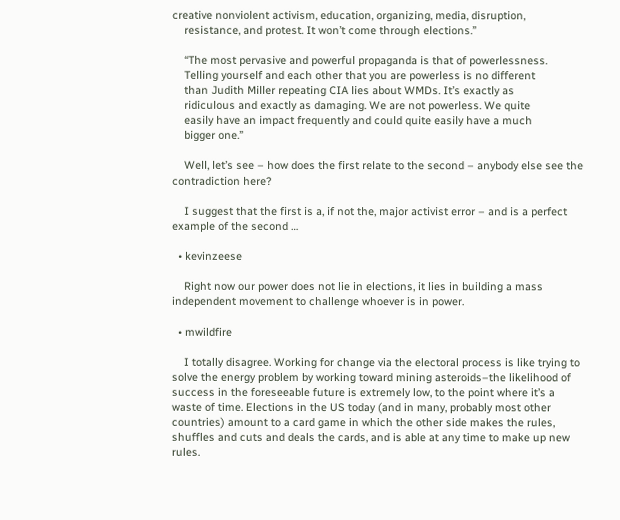creative nonviolent activism, education, organizing, media, disruption,
    resistance, and protest. It won’t come through elections.”

    “The most pervasive and powerful propaganda is that of powerlessness.
    Telling yourself and each other that you are powerless is no different
    than Judith Miller repeating CIA lies about WMDs. It’s exactly as
    ridiculous and exactly as damaging. We are not powerless. We quite
    easily have an impact frequently and could quite easily have a much
    bigger one.”

    Well, let’s see – how does the first relate to the second – anybody else see the contradiction here?

    I suggest that the first is a, if not the, major activist error – and is a perfect example of the second …

  • kevinzeese

    Right now our power does not lie in elections, it lies in building a mass independent movement to challenge whoever is in power.

  • mwildfire

    I totally disagree. Working for change via the electoral process is like trying to solve the energy problem by working toward mining asteroids–the likelihood of success in the foreseeable future is extremely low, to the point where it’s a waste of time. Elections in the US today (and in many, probably most other countries) amount to a card game in which the other side makes the rules, shuffles and cuts and deals the cards, and is able at any time to make up new rules.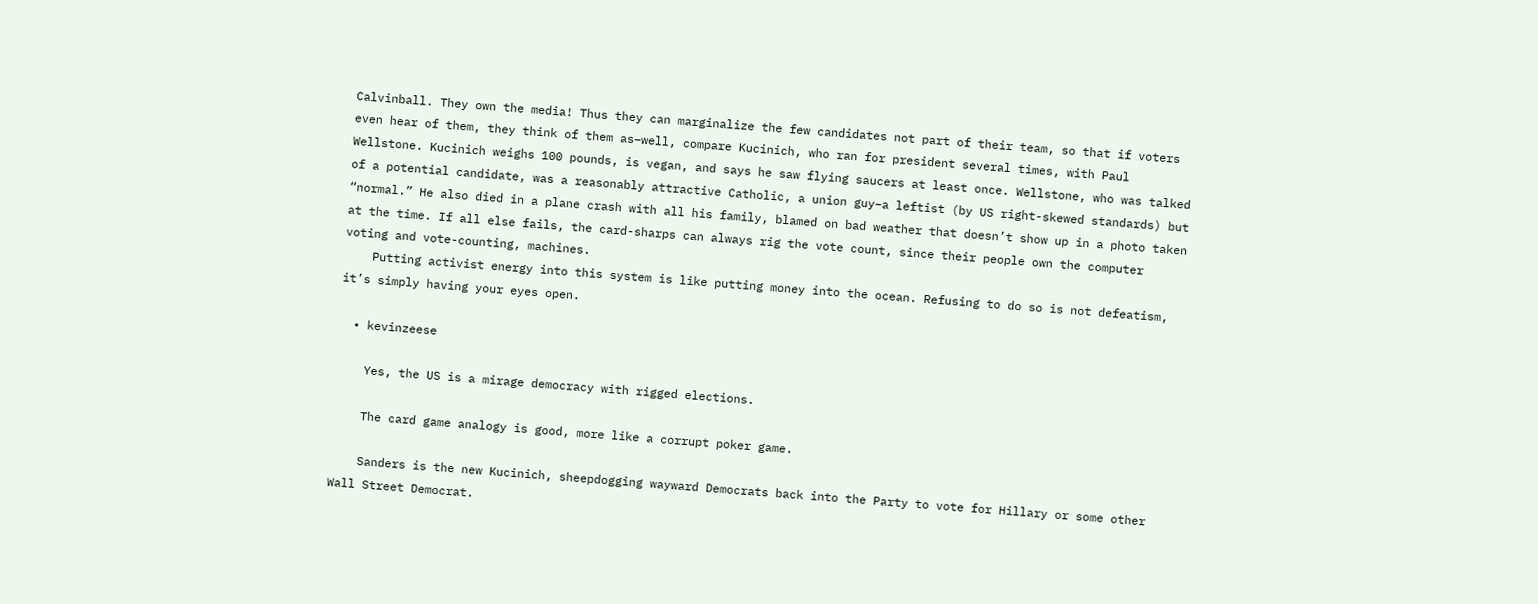Calvinball. They own the media! Thus they can marginalize the few candidates not part of their team, so that if voters even hear of them, they think of them as–well, compare Kucinich, who ran for president several times, with Paul Wellstone. Kucinich weighs 100 pounds, is vegan, and says he saw flying saucers at least once. Wellstone, who was talked of a potential candidate, was a reasonably attractive Catholic, a union guy–a leftist (by US right-skewed standards) but “normal.” He also died in a plane crash with all his family, blamed on bad weather that doesn’t show up in a photo taken at the time. If all else fails, the card-sharps can always rig the vote count, since their people own the computer voting and vote-counting, machines.
    Putting activist energy into this system is like putting money into the ocean. Refusing to do so is not defeatism, it’s simply having your eyes open.

  • kevinzeese

    Yes, the US is a mirage democracy with rigged elections.

    The card game analogy is good, more like a corrupt poker game.

    Sanders is the new Kucinich, sheepdogging wayward Democrats back into the Party to vote for Hillary or some other Wall Street Democrat.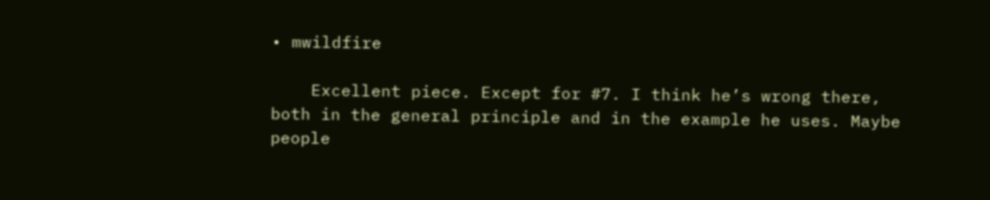• mwildfire

    Excellent piece. Except for #7. I think he’s wrong there, both in the general principle and in the example he uses. Maybe people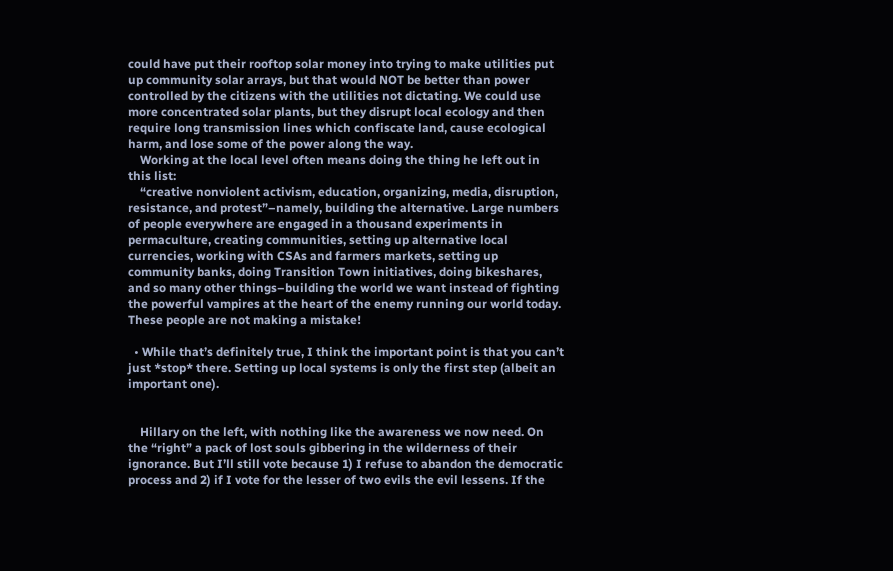could have put their rooftop solar money into trying to make utilities put up community solar arrays, but that would NOT be better than power controlled by the citizens with the utilities not dictating. We could use more concentrated solar plants, but they disrupt local ecology and then require long transmission lines which confiscate land, cause ecological harm, and lose some of the power along the way.
    Working at the local level often means doing the thing he left out in this list:
    “creative nonviolent activism, education, organizing, media, disruption, resistance, and protest”–namely, building the alternative. Large numbers of people everywhere are engaged in a thousand experiments in permaculture, creating communities, setting up alternative local currencies, working with CSAs and farmers markets, setting up community banks, doing Transition Town initiatives, doing bikeshares, and so many other things–building the world we want instead of fighting the powerful vampires at the heart of the enemy running our world today. These people are not making a mistake!

  • While that’s definitely true, I think the important point is that you can’t just *stop* there. Setting up local systems is only the first step (albeit an important one).


    Hillary on the left, with nothing like the awareness we now need. On the “right” a pack of lost souls gibbering in the wilderness of their ignorance. But I’ll still vote because 1) I refuse to abandon the democratic process and 2) if I vote for the lesser of two evils the evil lessens. If the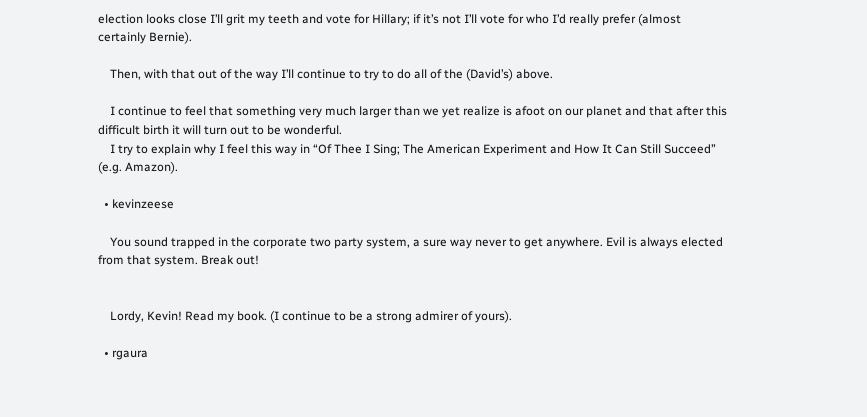election looks close I’ll grit my teeth and vote for Hillary; if it’s not I’ll vote for who I’d really prefer (almost certainly Bernie).

    Then, with that out of the way I’ll continue to try to do all of the (David’s) above.

    I continue to feel that something very much larger than we yet realize is afoot on our planet and that after this difficult birth it will turn out to be wonderful.
    I try to explain why I feel this way in “Of Thee I Sing; The American Experiment and How It Can Still Succeed” (e.g. Amazon).

  • kevinzeese

    You sound trapped in the corporate two party system, a sure way never to get anywhere. Evil is always elected from that system. Break out!


    Lordy, Kevin! Read my book. (I continue to be a strong admirer of yours).

  • rgaura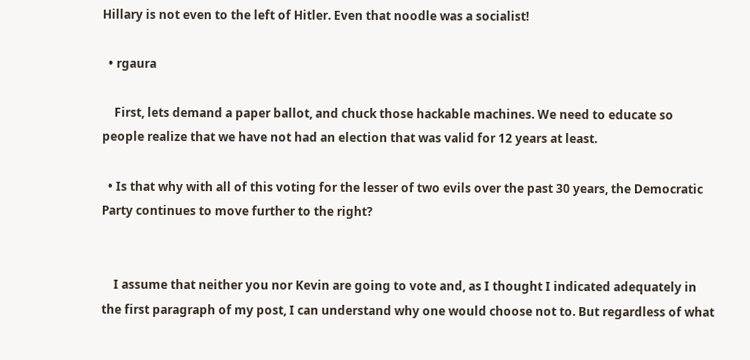Hillary is not even to the left of Hitler. Even that noodle was a socialist!

  • rgaura

    First, lets demand a paper ballot, and chuck those hackable machines. We need to educate so people realize that we have not had an election that was valid for 12 years at least.

  • Is that why with all of this voting for the lesser of two evils over the past 30 years, the Democratic Party continues to move further to the right?


    I assume that neither you nor Kevin are going to vote and, as I thought I indicated adequately in the first paragraph of my post, I can understand why one would choose not to. But regardless of what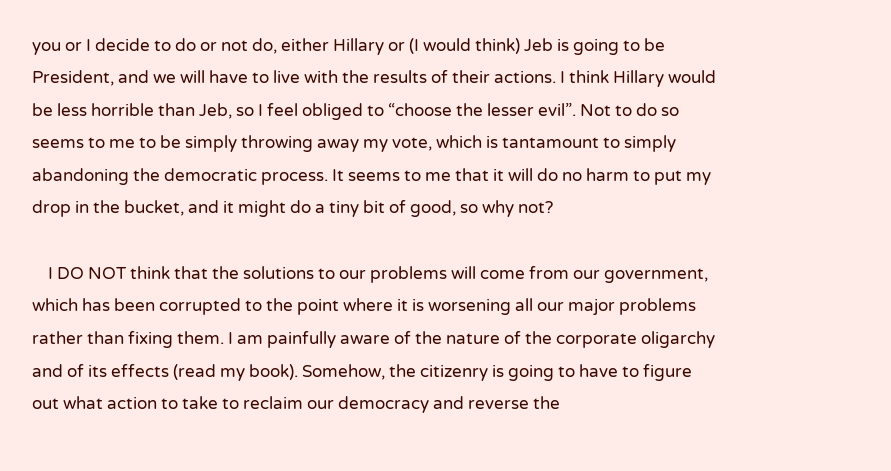you or I decide to do or not do, either Hillary or (I would think) Jeb is going to be President, and we will have to live with the results of their actions. I think Hillary would be less horrible than Jeb, so I feel obliged to “choose the lesser evil”. Not to do so seems to me to be simply throwing away my vote, which is tantamount to simply abandoning the democratic process. It seems to me that it will do no harm to put my drop in the bucket, and it might do a tiny bit of good, so why not?

    I DO NOT think that the solutions to our problems will come from our government, which has been corrupted to the point where it is worsening all our major problems rather than fixing them. I am painfully aware of the nature of the corporate oligarchy and of its effects (read my book). Somehow, the citizenry is going to have to figure out what action to take to reclaim our democracy and reverse the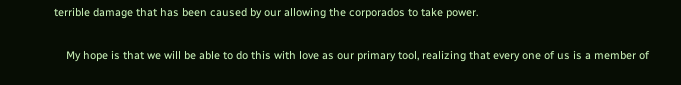terrible damage that has been caused by our allowing the corporados to take power.

    My hope is that we will be able to do this with love as our primary tool, realizing that every one of us is a member of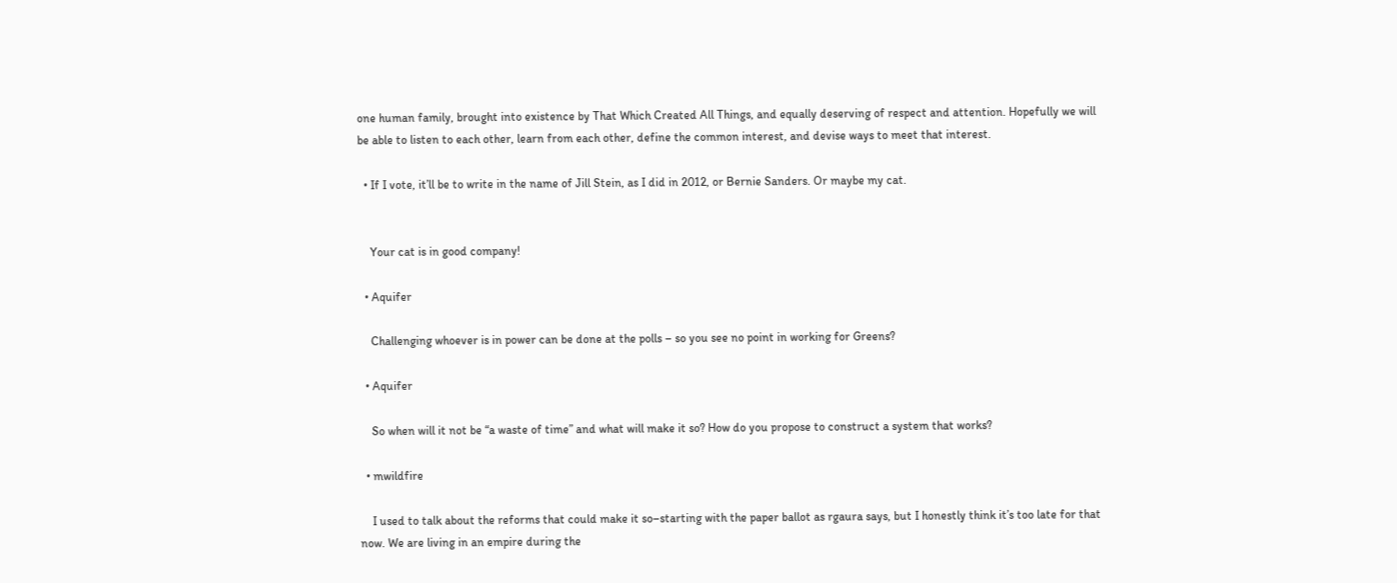one human family, brought into existence by That Which Created All Things, and equally deserving of respect and attention. Hopefully we will be able to listen to each other, learn from each other, define the common interest, and devise ways to meet that interest.

  • If I vote, it’ll be to write in the name of Jill Stein, as I did in 2012, or Bernie Sanders. Or maybe my cat.


    Your cat is in good company!

  • Aquifer

    Challenging whoever is in power can be done at the polls – so you see no point in working for Greens?

  • Aquifer

    So when will it not be “a waste of time” and what will make it so? How do you propose to construct a system that works?

  • mwildfire

    I used to talk about the reforms that could make it so–starting with the paper ballot as rgaura says, but I honestly think it’s too late for that now. We are living in an empire during the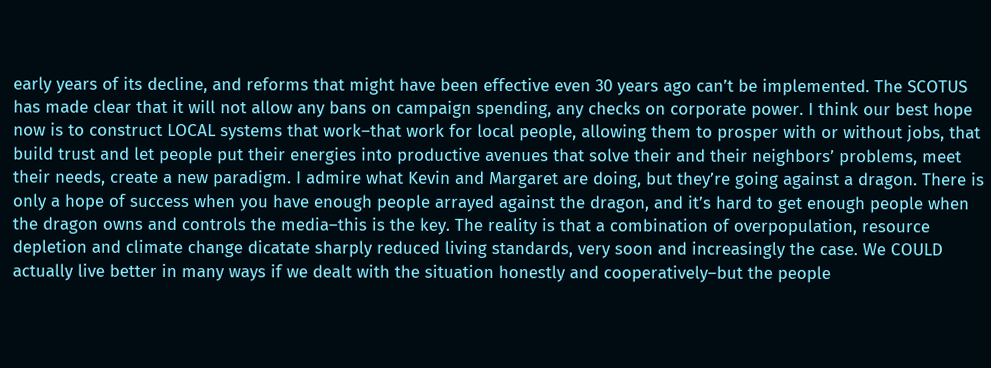early years of its decline, and reforms that might have been effective even 30 years ago can’t be implemented. The SCOTUS has made clear that it will not allow any bans on campaign spending, any checks on corporate power. I think our best hope now is to construct LOCAL systems that work–that work for local people, allowing them to prosper with or without jobs, that build trust and let people put their energies into productive avenues that solve their and their neighbors’ problems, meet their needs, create a new paradigm. I admire what Kevin and Margaret are doing, but they’re going against a dragon. There is only a hope of success when you have enough people arrayed against the dragon, and it’s hard to get enough people when the dragon owns and controls the media–this is the key. The reality is that a combination of overpopulation, resource depletion and climate change dicatate sharply reduced living standards, very soon and increasingly the case. We COULD actually live better in many ways if we dealt with the situation honestly and cooperatively–but the people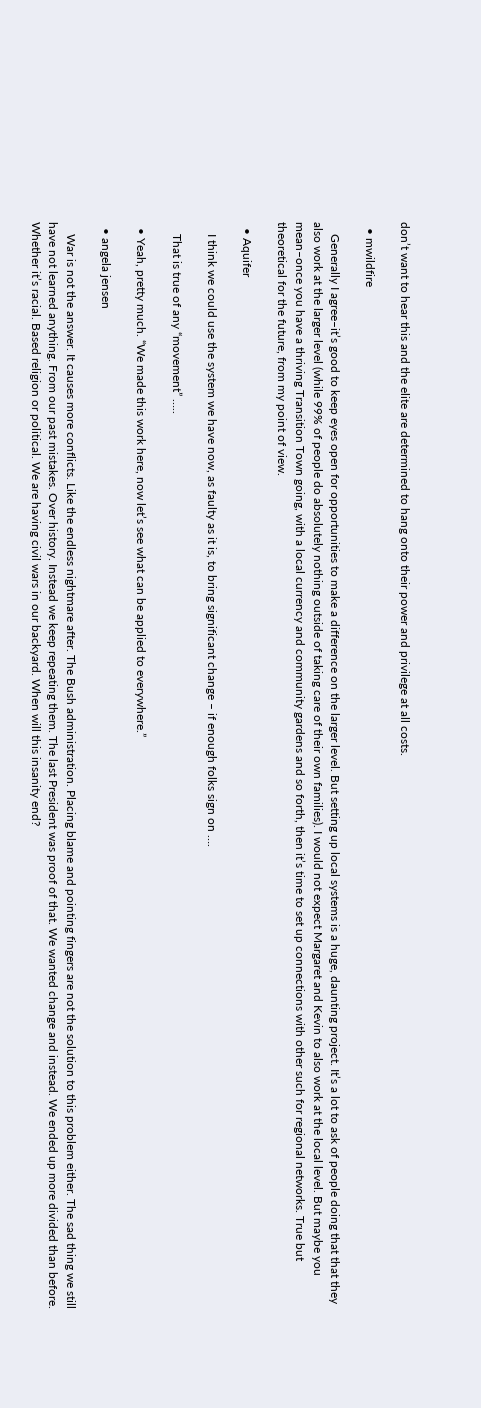don’t want to hear this and the elite are determined to hang onto their power and privilege at all costs.

  • mwildfire

    Generally I agree–it’s good to keep eyes open for opportunities to make a difference on the larger level. But setting up local systems is a huge, daunting project. It’s a lot to ask of people doing that that they also work at the larger level (while 99% of people do absolutely nothing outside of taking care of their own families). I would not expect Margaret and Kevin to also work at the local level. But maybe you mean–once you have a thriving Transition Town going, with a local currency and community gardens and so forth, then it’s time to set up connections with other such for regional networks. True but theoretical for the future, from my point of view.

  • Aquifer

    I think we could use the system we have now, as faulty as it is, to bring significant change – if enough folks sign on ….

    That is true of any “movement” …..

  • Yeah, pretty much. “We made this work here, now let’s see what can be applied to everywhere.”

  • angela jensen

    War is not the answer. It causes more conflicts. Like the endless nightmare after. The Bush administration. Placing blame and pointing fingers are not the solution to this problem either. The sad thing we still have not learned anything. From our past mistakes. Over history. Instead we keep repeating them. The last President was proof of that. We wanted change and instead. We ended up more divided than before. Whether it’s racial. Based religion or political. We are having civil wars in our backyard. When will this insanity end?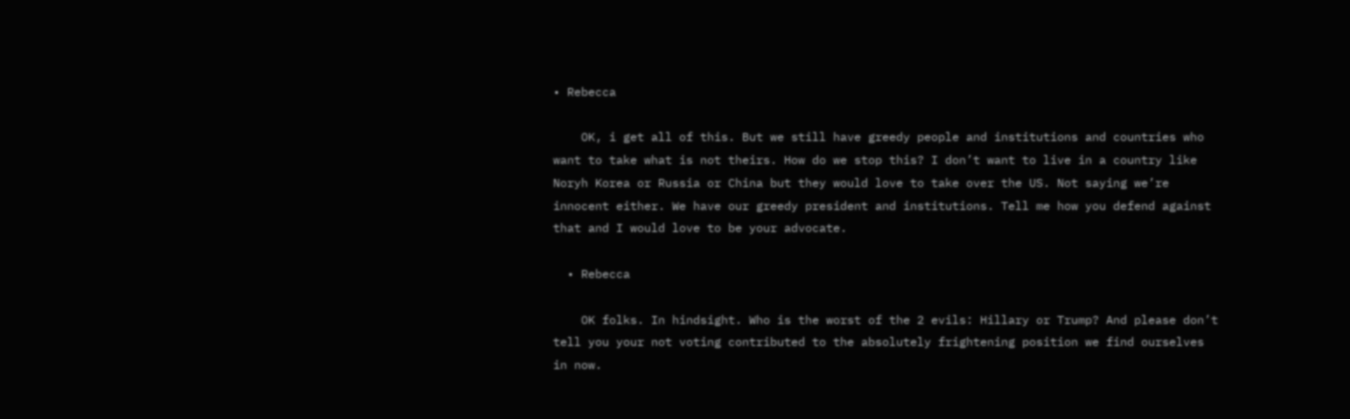• Rebecca

    OK, i get all of this. But we still have greedy people and institutions and countries who want to take what is not theirs. How do we stop this? I don’t want to live in a country like Noryh Korea or Russia or China but they would love to take over the US. Not saying we’re innocent either. We have our greedy president and institutions. Tell me how you defend against that and I would love to be your advocate.

  • Rebecca

    OK folks. In hindsight. Who is the worst of the 2 evils: Hillary or Trump? And please don’t tell you your not voting contributed to the absolutely frightening position we find ourselves in now.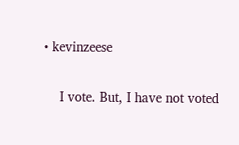• kevinzeese

    I vote. But, I have not voted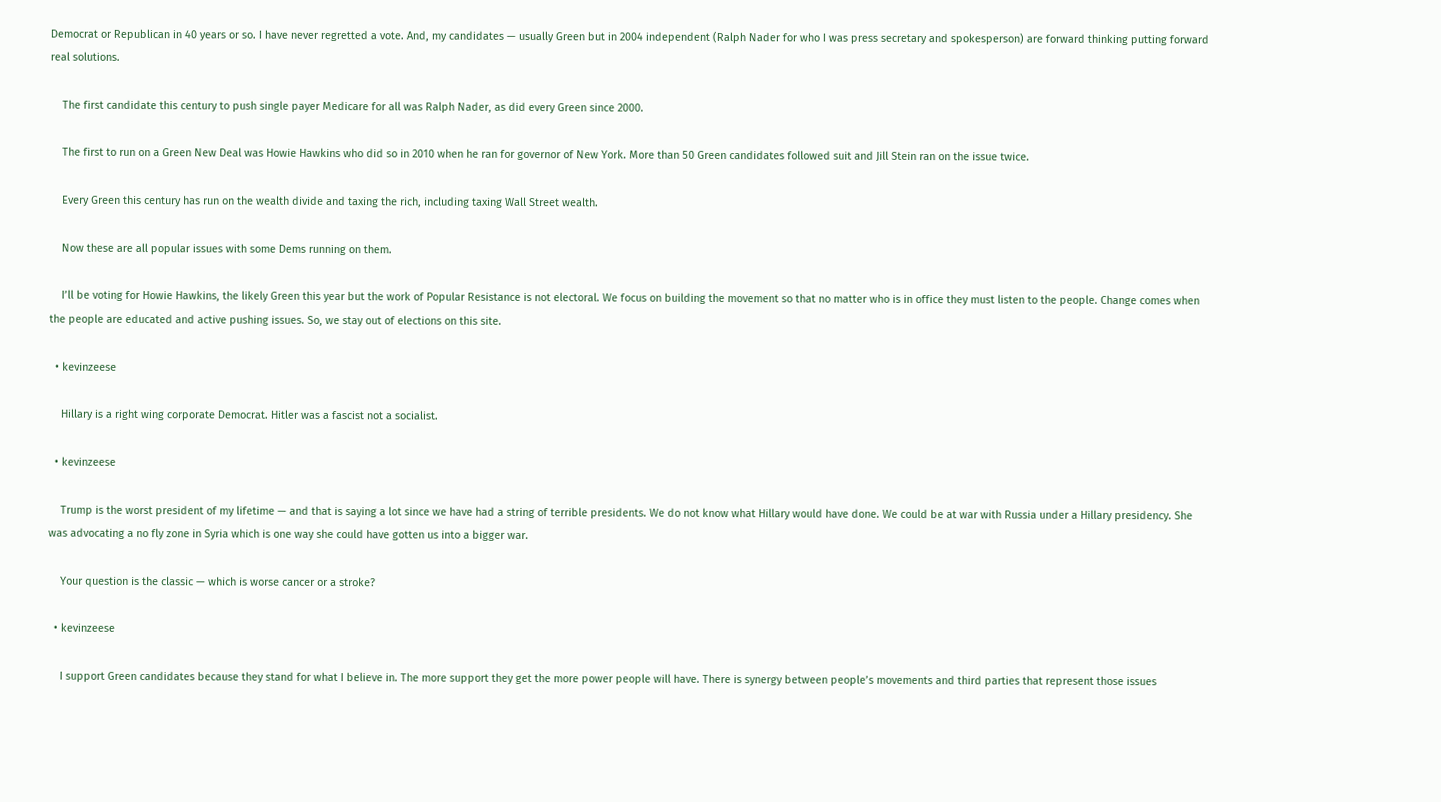Democrat or Republican in 40 years or so. I have never regretted a vote. And, my candidates — usually Green but in 2004 independent (Ralph Nader for who I was press secretary and spokesperson) are forward thinking putting forward real solutions.

    The first candidate this century to push single payer Medicare for all was Ralph Nader, as did every Green since 2000.

    The first to run on a Green New Deal was Howie Hawkins who did so in 2010 when he ran for governor of New York. More than 50 Green candidates followed suit and Jill Stein ran on the issue twice.

    Every Green this century has run on the wealth divide and taxing the rich, including taxing Wall Street wealth.

    Now these are all popular issues with some Dems running on them.

    I’ll be voting for Howie Hawkins, the likely Green this year but the work of Popular Resistance is not electoral. We focus on building the movement so that no matter who is in office they must listen to the people. Change comes when the people are educated and active pushing issues. So, we stay out of elections on this site.

  • kevinzeese

    Hillary is a right wing corporate Democrat. Hitler was a fascist not a socialist.

  • kevinzeese

    Trump is the worst president of my lifetime — and that is saying a lot since we have had a string of terrible presidents. We do not know what Hillary would have done. We could be at war with Russia under a Hillary presidency. She was advocating a no fly zone in Syria which is one way she could have gotten us into a bigger war.

    Your question is the classic — which is worse cancer or a stroke?

  • kevinzeese

    I support Green candidates because they stand for what I believe in. The more support they get the more power people will have. There is synergy between people’s movements and third parties that represent those issues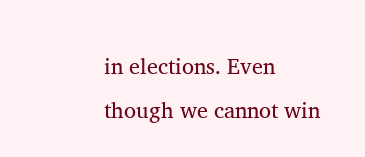in elections. Even though we cannot win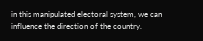in this manipulated electoral system, we can influence the direction of the country.